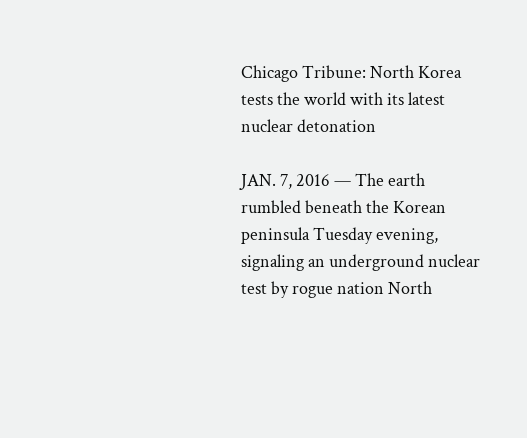Chicago Tribune: North Korea tests the world with its latest nuclear detonation

JAN. 7, 2016 — The earth rumbled beneath the Korean peninsula Tuesday evening, signaling an underground nuclear test by rogue nation North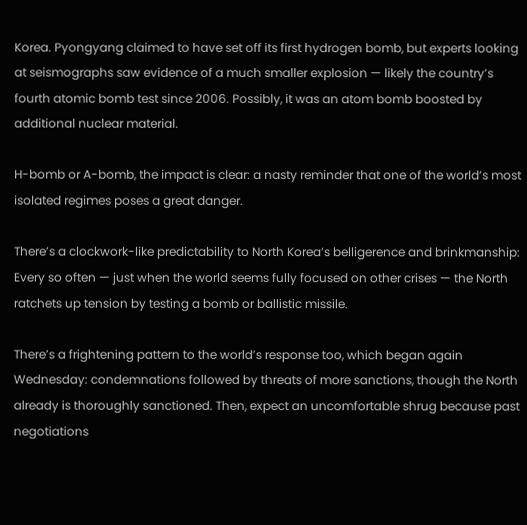Korea. Pyongyang claimed to have set off its first hydrogen bomb, but experts looking at seismographs saw evidence of a much smaller explosion — likely the country’s fourth atomic bomb test since 2006. Possibly, it was an atom bomb boosted by additional nuclear material.

H-bomb or A-bomb, the impact is clear: a nasty reminder that one of the world’s most isolated regimes poses a great danger.

There’s a clockwork-like predictability to North Korea’s belligerence and brinkmanship: Every so often — just when the world seems fully focused on other crises — the North ratchets up tension by testing a bomb or ballistic missile.

There’s a frightening pattern to the world’s response too, which began again Wednesday: condemnations followed by threats of more sanctions, though the North already is thoroughly sanctioned. Then, expect an uncomfortable shrug because past negotiations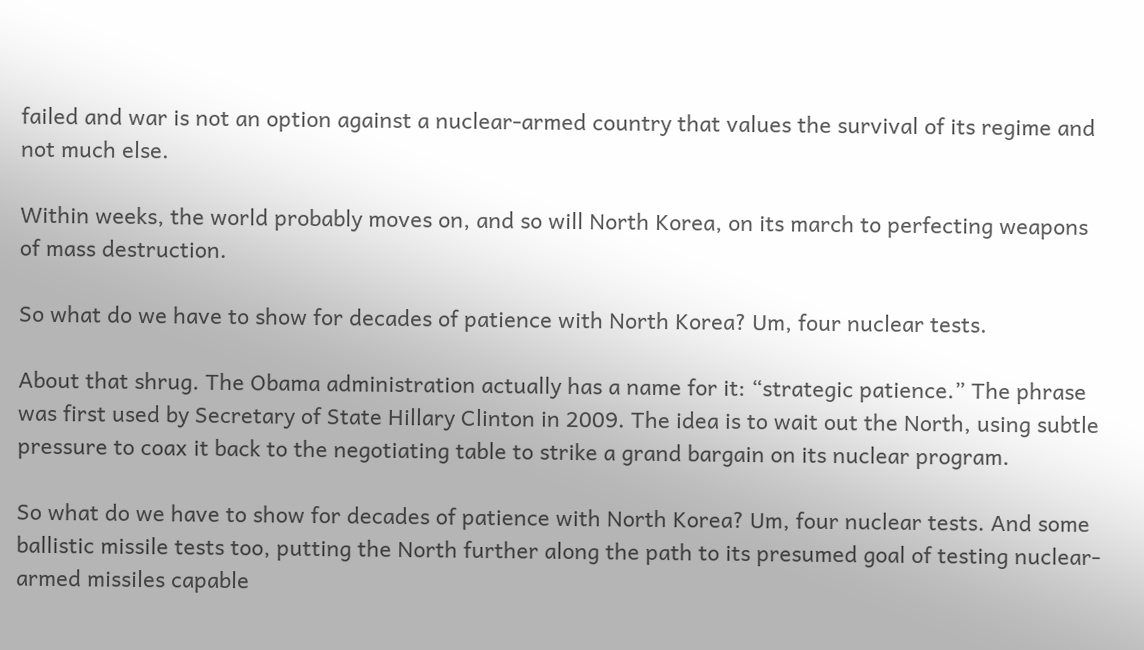failed and war is not an option against a nuclear-armed country that values the survival of its regime and not much else.

Within weeks, the world probably moves on, and so will North Korea, on its march to perfecting weapons of mass destruction.

So what do we have to show for decades of patience with North Korea? Um, four nuclear tests.

About that shrug. The Obama administration actually has a name for it: “strategic patience.” The phrase was first used by Secretary of State Hillary Clinton in 2009. The idea is to wait out the North, using subtle pressure to coax it back to the negotiating table to strike a grand bargain on its nuclear program.

So what do we have to show for decades of patience with North Korea? Um, four nuclear tests. And some ballistic missile tests too, putting the North further along the path to its presumed goal of testing nuclear-armed missiles capable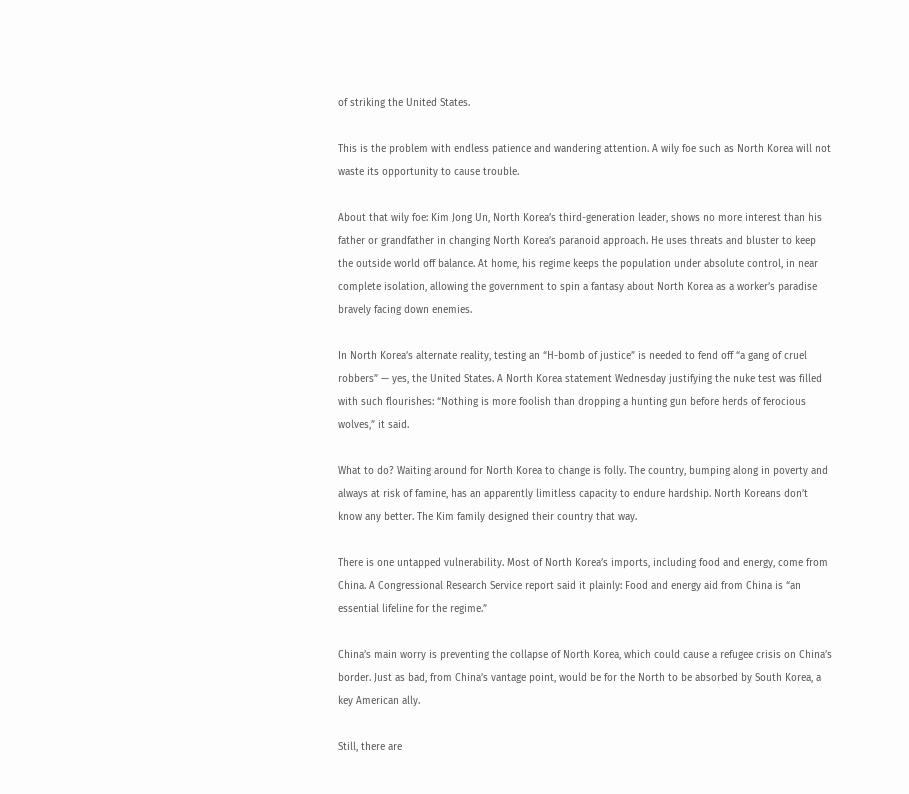of striking the United States.

This is the problem with endless patience and wandering attention. A wily foe such as North Korea will not waste its opportunity to cause trouble.

About that wily foe: Kim Jong Un, North Korea’s third-generation leader, shows no more interest than his father or grandfather in changing North Korea’s paranoid approach. He uses threats and bluster to keep the outside world off balance. At home, his regime keeps the population under absolute control, in near complete isolation, allowing the government to spin a fantasy about North Korea as a worker’s paradise bravely facing down enemies.

In North Korea’s alternate reality, testing an “H-bomb of justice” is needed to fend off “a gang of cruel robbers” — yes, the United States. A North Korea statement Wednesday justifying the nuke test was filled with such flourishes: “Nothing is more foolish than dropping a hunting gun before herds of ferocious wolves,” it said.

What to do? Waiting around for North Korea to change is folly. The country, bumping along in poverty and always at risk of famine, has an apparently limitless capacity to endure hardship. North Koreans don’t know any better. The Kim family designed their country that way.

There is one untapped vulnerability. Most of North Korea’s imports, including food and energy, come from China. A Congressional Research Service report said it plainly: Food and energy aid from China is “an essential lifeline for the regime.”

China’s main worry is preventing the collapse of North Korea, which could cause a refugee crisis on China’s border. Just as bad, from China’s vantage point, would be for the North to be absorbed by South Korea, a key American ally.

Still, there are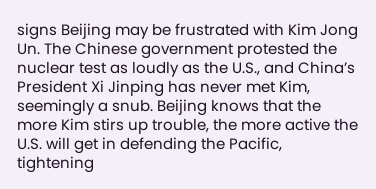signs Beijing may be frustrated with Kim Jong Un. The Chinese government protested the nuclear test as loudly as the U.S., and China’s President Xi Jinping has never met Kim, seemingly a snub. Beijing knows that the more Kim stirs up trouble, the more active the U.S. will get in defending the Pacific, tightening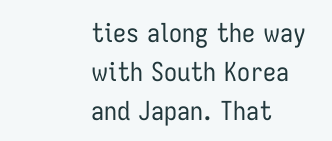ties along the way with South Korea and Japan. That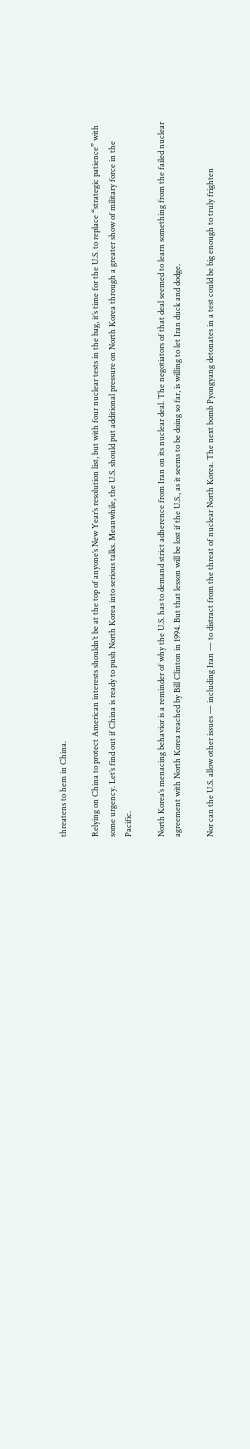threatens to hem in China.

Relying on China to protect American interests shouldn’t be at the top of anyone’s New Year’s resolution list, but with four nuclear tests in the bag, it’s time for the U.S. to replace “strategic patience” with some urgency. Let’s find out if China is ready to push North Korea into serious talks. Meanwhile, the U.S. should put additional pressure on North Korea through a greater show of military force in the Pacific.

North Korea’s menacing behavior is a reminder of why the U.S. has to demand strict adherence from Iran on its nuclear deal. The negotiators of that deal seemed to learn something from the failed nuclear agreement with North Korea reached by Bill Clinton in 1994. But that lesson will be lost if the U.S., as it seems to be doing so far, is willing to let Iran duck and dodge.

Nor can the U.S. allow other issues — including Iran — to distract from the threat of nuclear North Korea. The next bomb Pyongyang detonates in a test could be big enough to truly frighten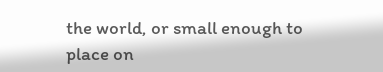the world, or small enough to place on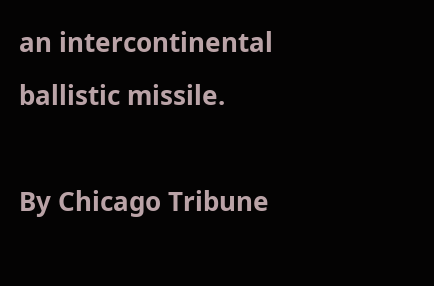an intercontinental ballistic missile.

By Chicago Tribune